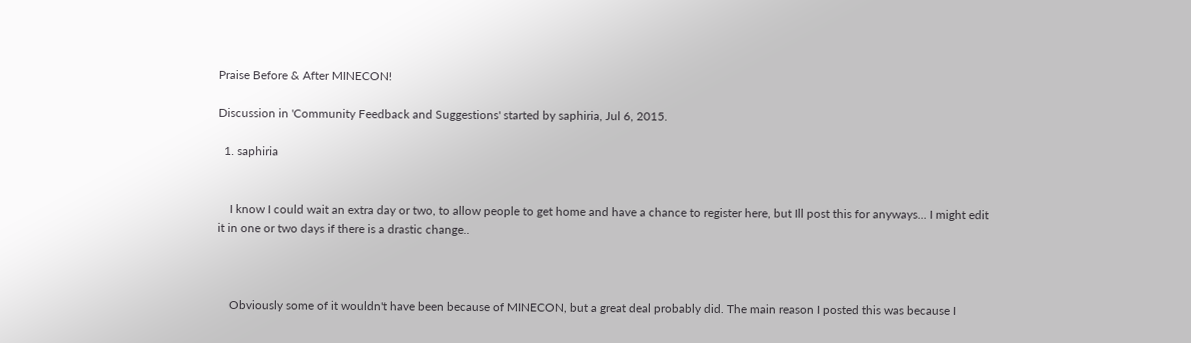Praise Before & After MINECON!

Discussion in 'Community Feedback and Suggestions' started by saphiria, Jul 6, 2015.

  1. saphiria


    I know I could wait an extra day or two, to allow people to get home and have a chance to register here, but Ill post this for anyways... I might edit it in one or two days if there is a drastic change..



    Obviously some of it wouldn't have been because of MINECON, but a great deal probably did. The main reason I posted this was because I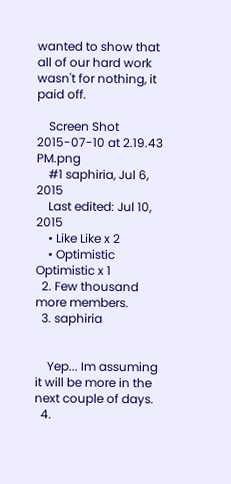wanted to show that all of our hard work wasn't for nothing, it paid off.

    Screen Shot 2015-07-10 at 2.19.43 PM.png
    #1 saphiria, Jul 6, 2015
    Last edited: Jul 10, 2015
    • Like Like x 2
    • Optimistic Optimistic x 1
  2. Few thousand more members.
  3. saphiria


    Yep... Im assuming it will be more in the next couple of days.
  4.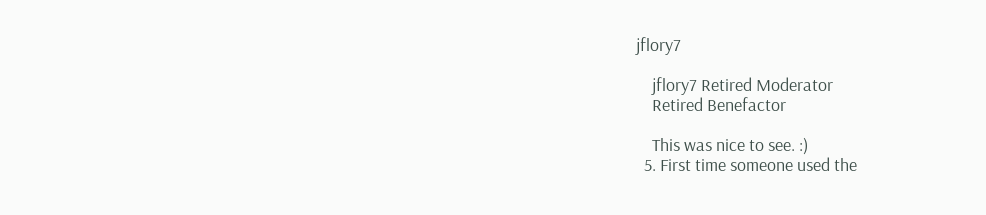jflory7

    jflory7 Retired Moderator
    Retired Benefactor

    This was nice to see. :)
  5. First time someone used the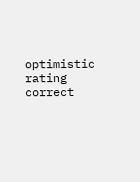optimistic rating correct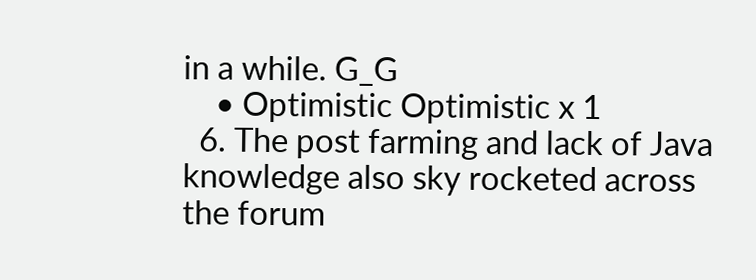in a while. G_G
    • Optimistic Optimistic x 1
  6. The post farming and lack of Java knowledge also sky rocketed across the forum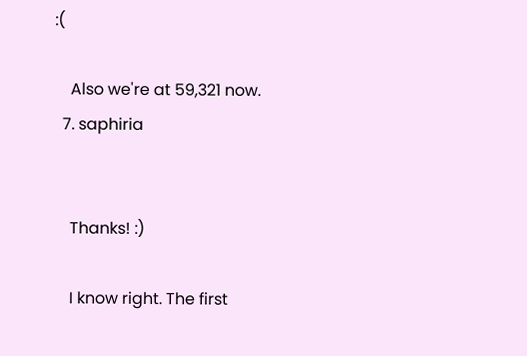:(

    Also we're at 59,321 now.
  7. saphiria


    Thanks! :)

    I know right. The first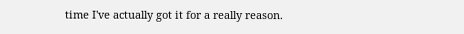time I've actually got it for a really reason.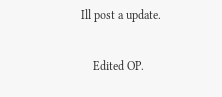Ill post a update.

    Edited OP.